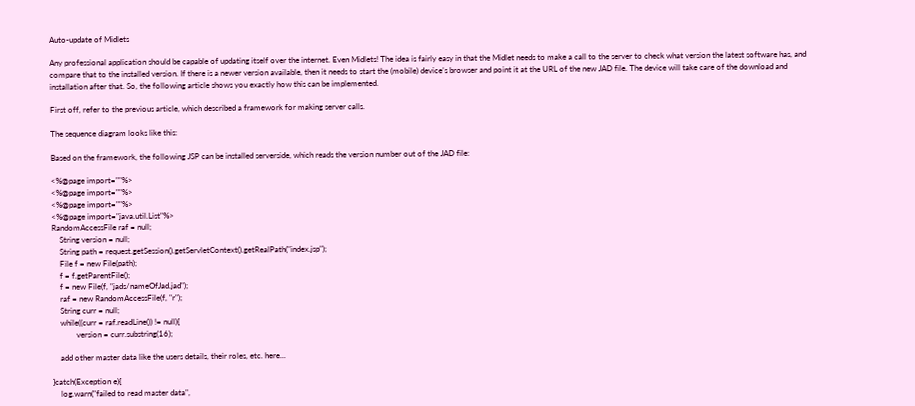Auto-update of Midlets

Any professional application should be capable of updating itself over the internet. Even Midlets! The idea is fairly easy in that the Midlet needs to make a call to the server to check what version the latest software has, and compare that to the installed version. If there is a newer version available, then it needs to start the (mobile) device’s browser and point it at the URL of the new JAD file. The device will take care of the download and installation after that. So, the following article shows you exactly how this can be implemented.

First off, refer to the previous article, which described a framework for making server calls.

The sequence diagram looks like this:

Based on the framework, the following JSP can be installed serverside, which reads the version number out of the JAD file:

<%@page import=""%>
<%@page import=""%>
<%@page import=""%>
<%@page import="java.util.List"%>
RandomAccessFile raf = null;
    String version = null;
    String path = request.getSession().getServletContext().getRealPath("index.jsp");
    File f = new File(path);
    f = f.getParentFile();
    f = new File(f, "jads/nameOfJad.jad");
    raf = new RandomAccessFile(f, "r");
    String curr = null;
    while((curr = raf.readLine()) != null){
            version = curr.substring(16);

    add other master data like the users details, their roles, etc. here...

}catch(Exception e){
    log.warn("failed to read master data",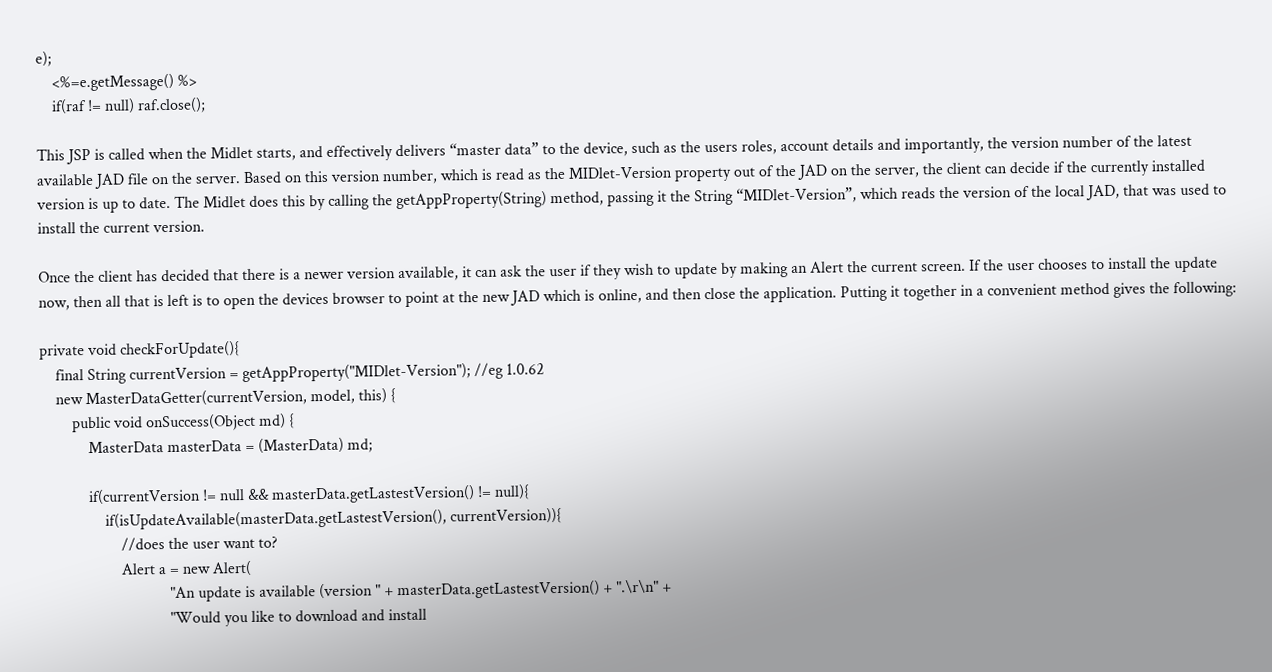e);
    <%=e.getMessage() %>
    if(raf != null) raf.close();

This JSP is called when the Midlet starts, and effectively delivers “master data” to the device, such as the users roles, account details and importantly, the version number of the latest available JAD file on the server. Based on this version number, which is read as the MIDlet-Version property out of the JAD on the server, the client can decide if the currently installed version is up to date. The Midlet does this by calling the getAppProperty(String) method, passing it the String “MIDlet-Version”, which reads the version of the local JAD, that was used to install the current version.

Once the client has decided that there is a newer version available, it can ask the user if they wish to update by making an Alert the current screen. If the user chooses to install the update now, then all that is left is to open the devices browser to point at the new JAD which is online, and then close the application. Putting it together in a convenient method gives the following:

private void checkForUpdate(){
    final String currentVersion = getAppProperty("MIDlet-Version"); //eg 1.0.62
    new MasterDataGetter(currentVersion, model, this) {
        public void onSuccess(Object md) {
            MasterData masterData = (MasterData) md;

            if(currentVersion != null && masterData.getLastestVersion() != null){
                if(isUpdateAvailable(masterData.getLastestVersion(), currentVersion)){
                    //does the user want to?
                    Alert a = new Alert(
                                "An update is available (version " + masterData.getLastestVersion() + ".\r\n" +
                                "Would you like to download and install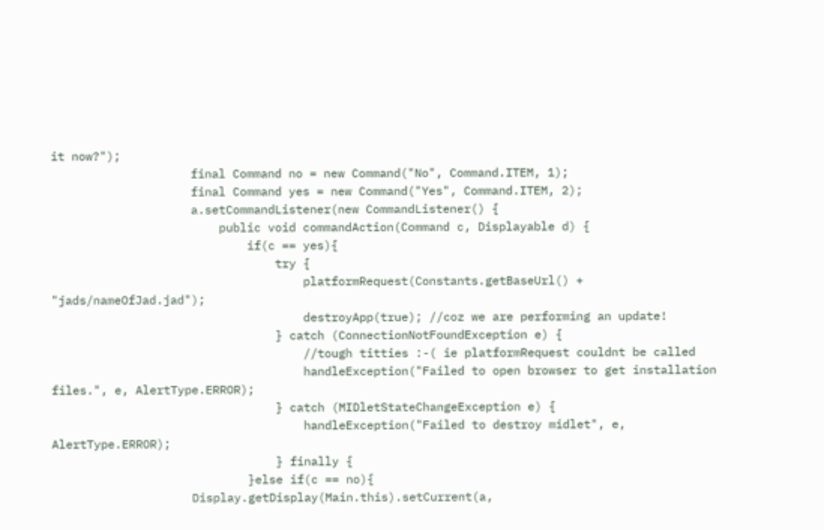it now?");
                    final Command no = new Command("No", Command.ITEM, 1);
                    final Command yes = new Command("Yes", Command.ITEM, 2);
                    a.setCommandListener(new CommandListener() {
                        public void commandAction(Command c, Displayable d) {
                            if(c == yes){
                                try {
                                    platformRequest(Constants.getBaseUrl() + "jads/nameOfJad.jad");
                                    destroyApp(true); //coz we are performing an update!
                                } catch (ConnectionNotFoundException e) {
                                    //tough titties :-( ie platformRequest couldnt be called
                                    handleException("Failed to open browser to get installation files.", e, AlertType.ERROR);
                                } catch (MIDletStateChangeException e) {
                                    handleException("Failed to destroy midlet", e, AlertType.ERROR);
                                } finally {
                            }else if(c == no){
                    Display.getDisplay(Main.this).setCurrent(a,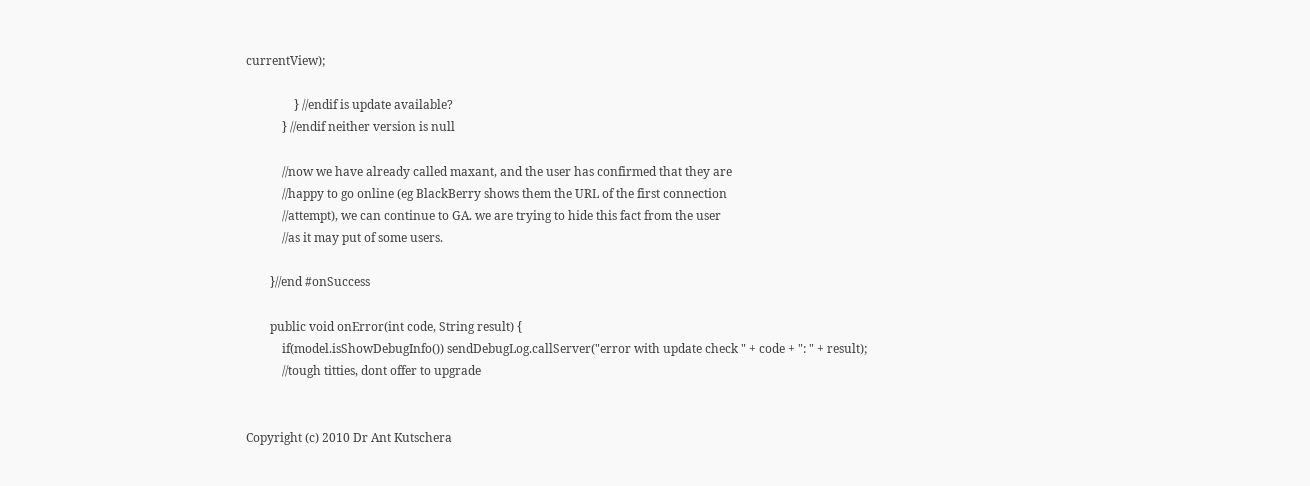currentView);

                } //endif is update available?
            } //endif neither version is null

            //now we have already called maxant, and the user has confirmed that they are
            //happy to go online (eg BlackBerry shows them the URL of the first connection
            //attempt), we can continue to GA. we are trying to hide this fact from the user
            //as it may put of some users.

        }//end #onSuccess

        public void onError(int code, String result) {
            if(model.isShowDebugInfo()) sendDebugLog.callServer("error with update check " + code + ": " + result);
            //tough titties, dont offer to upgrade


Copyright (c) 2010 Dr Ant Kutschera